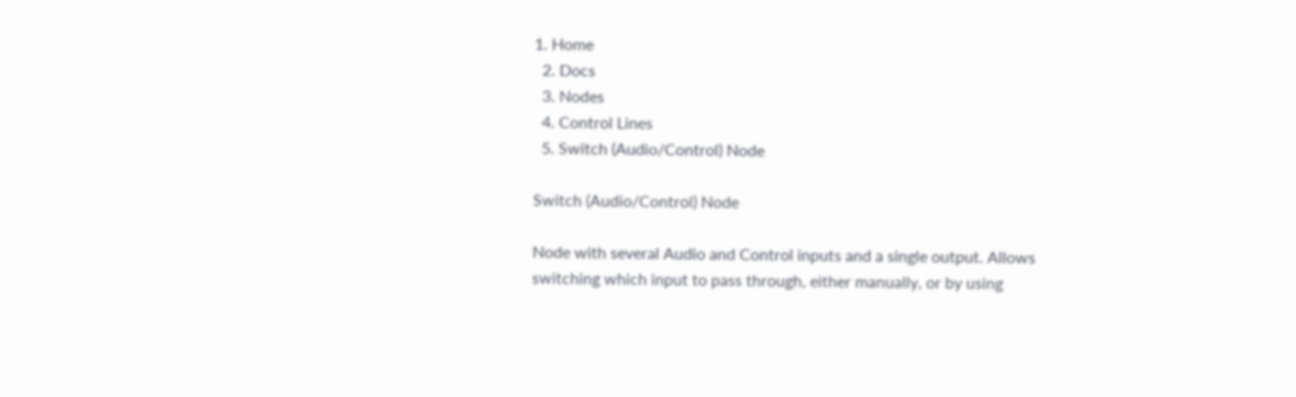1. Home
  2. Docs
  3. Nodes
  4. Control Lines
  5. Switch (Audio/Control) Node

Switch (Audio/Control) Node

Node with several Audio and Control inputs and a single output. Allows switching which input to pass through, either manually, or by using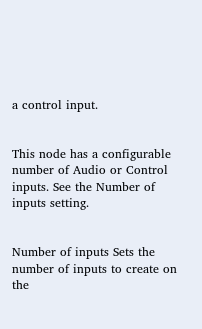a control input.


This node has a configurable number of Audio or Control inputs. See the Number of inputs setting.


Number of inputs Sets the number of inputs to create on the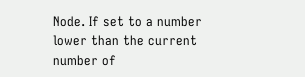Node. If set to a number lower than the current number of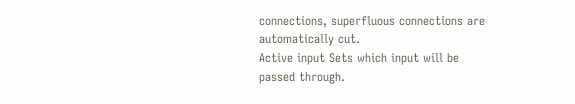connections, superfluous connections are automatically cut.
Active input Sets which input will be passed through.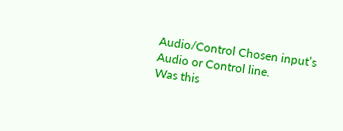Audio/Control Chosen input’s Audio or Control line.
Was this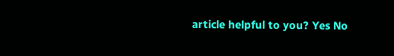article helpful to you? Yes No